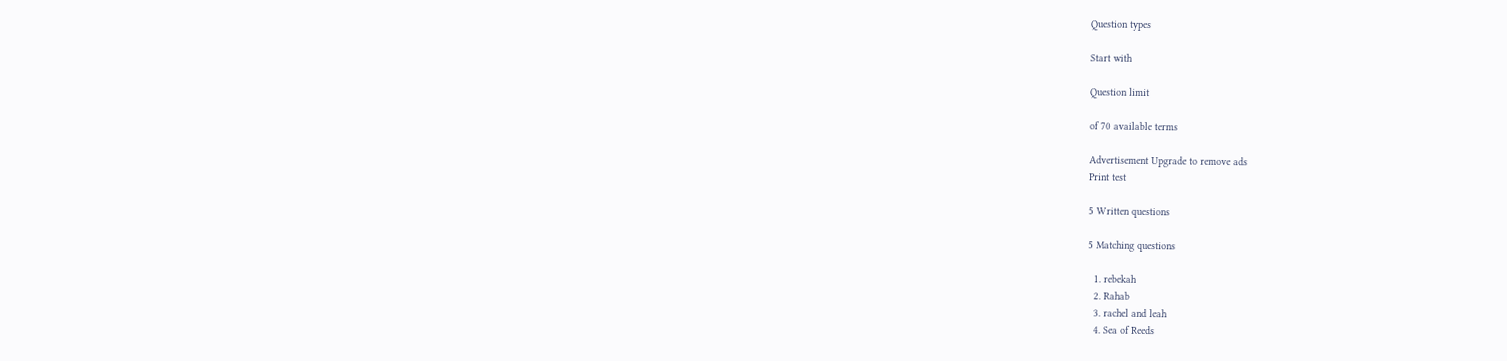Question types

Start with

Question limit

of 70 available terms

Advertisement Upgrade to remove ads
Print test

5 Written questions

5 Matching questions

  1. rebekah
  2. Rahab
  3. rachel and leah
  4. Sea of Reeds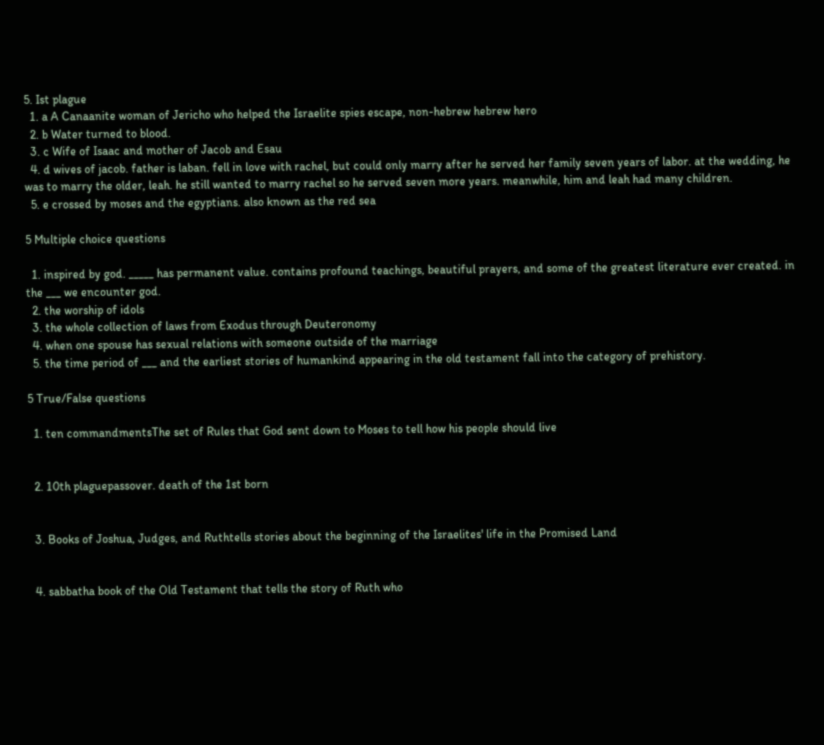5. Ist plague
  1. a A Canaanite woman of Jericho who helped the Israelite spies escape, non-hebrew hebrew hero
  2. b Water turned to blood.
  3. c Wife of Isaac and mother of Jacob and Esau
  4. d wives of jacob. father is laban. fell in love with rachel, but could only marry after he served her family seven years of labor. at the wedding, he was to marry the older, leah. he still wanted to marry rachel so he served seven more years. meanwhile, him and leah had many children.
  5. e crossed by moses and the egyptians. also known as the red sea

5 Multiple choice questions

  1. inspired by god. _____ has permanent value. contains profound teachings, beautiful prayers, and some of the greatest literature ever created. in the ___ we encounter god.
  2. the worship of idols
  3. the whole collection of laws from Exodus through Deuteronomy
  4. when one spouse has sexual relations with someone outside of the marriage
  5. the time period of ___ and the earliest stories of humankind appearing in the old testament fall into the category of prehistory.

5 True/False questions

  1. ten commandmentsThe set of Rules that God sent down to Moses to tell how his people should live


  2. 10th plaguepassover. death of the 1st born


  3. Books of Joshua, Judges, and Ruthtells stories about the beginning of the Israelites' life in the Promised Land


  4. sabbatha book of the Old Testament that tells the story of Ruth who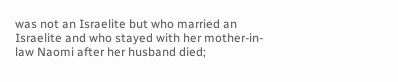was not an Israelite but who married an Israelite and who stayed with her mother-in-law Naomi after her husband died;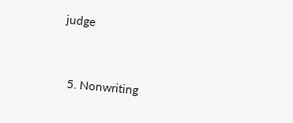judge


  5. Nonwriting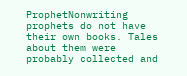ProphetNonwriting prophets do not have their own books. Tales about them were probably collected and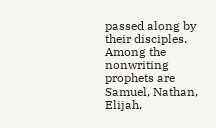passed along by their disciples. Among the nonwriting prophets are Samuel, Nathan, Elijah,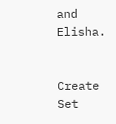and Elisha.


Create Set